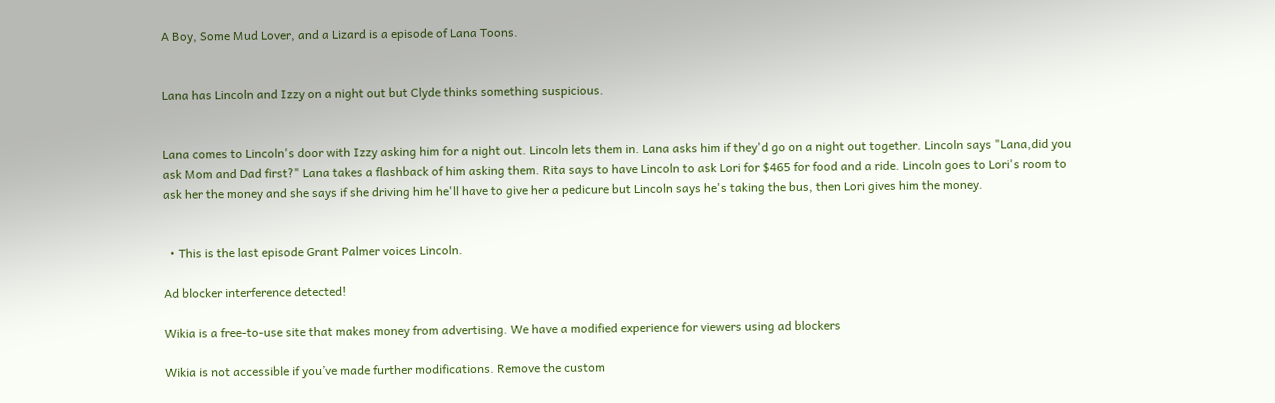A Boy, Some Mud Lover, and a Lizard is a episode of Lana Toons.


Lana has Lincoln and Izzy on a night out but Clyde thinks something suspicious.


Lana comes to Lincoln's door with Izzy asking him for a night out. Lincoln lets them in. Lana asks him if they'd go on a night out together. Lincoln says "Lana,did you ask Mom and Dad first?" Lana takes a flashback of him asking them. Rita says to have Lincoln to ask Lori for $465 for food and a ride. Lincoln goes to Lori's room to ask her the money and she says if she driving him he'll have to give her a pedicure but Lincoln says he's taking the bus, then Lori gives him the money.


  • This is the last episode Grant Palmer voices Lincoln.

Ad blocker interference detected!

Wikia is a free-to-use site that makes money from advertising. We have a modified experience for viewers using ad blockers

Wikia is not accessible if you’ve made further modifications. Remove the custom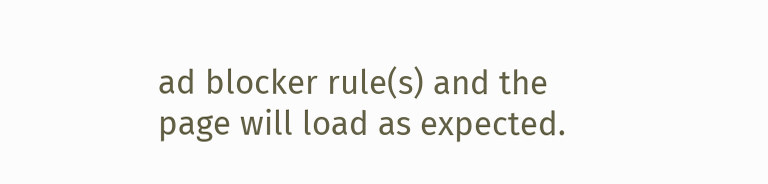ad blocker rule(s) and the page will load as expected.